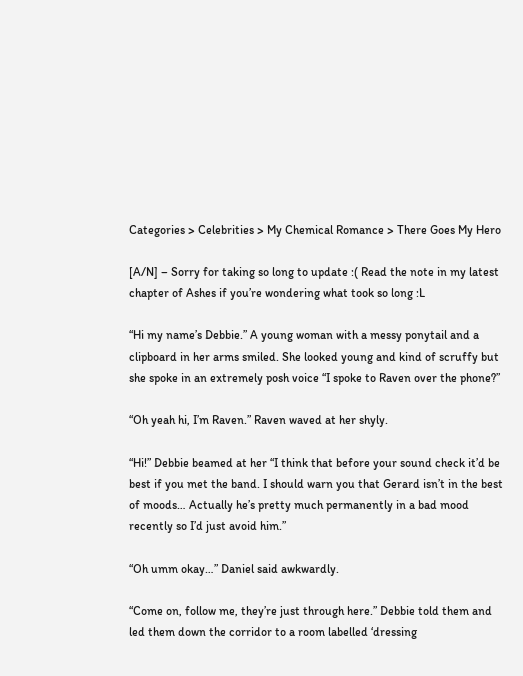Categories > Celebrities > My Chemical Romance > There Goes My Hero

[A/N] – Sorry for taking so long to update :( Read the note in my latest chapter of Ashes if you’re wondering what took so long :L

“Hi my name’s Debbie.” A young woman with a messy ponytail and a clipboard in her arms smiled. She looked young and kind of scruffy but she spoke in an extremely posh voice “I spoke to Raven over the phone?”

“Oh yeah hi, I’m Raven.” Raven waved at her shyly.

“Hi!” Debbie beamed at her “I think that before your sound check it’d be best if you met the band. I should warn you that Gerard isn’t in the best of moods… Actually he’s pretty much permanently in a bad mood recently so I’d just avoid him.”

“Oh umm okay…” Daniel said awkwardly.

“Come on, follow me, they’re just through here.” Debbie told them and led them down the corridor to a room labelled ‘dressing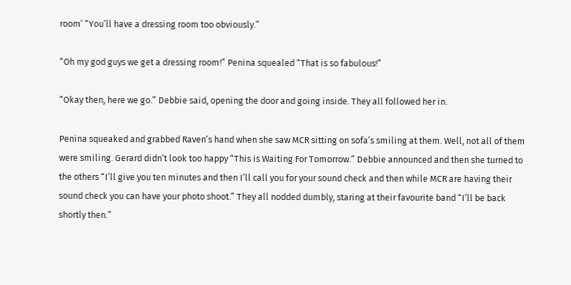room’ “You’ll have a dressing room too obviously.”

“Oh my god guys we get a dressing room!” Penina squealed “That is so fabulous!”

“Okay then, here we go.” Debbie said, opening the door and going inside. They all followed her in.

Penina squeaked and grabbed Raven’s hand when she saw MCR sitting on sofa’s smiling at them. Well, not all of them were smiling. Gerard didn’t look too happy “This is Waiting For Tomorrow.” Debbie announced and then she turned to the others “I’ll give you ten minutes and then I’ll call you for your sound check and then while MCR are having their sound check you can have your photo shoot.” They all nodded dumbly, staring at their favourite band “I’ll be back shortly then.”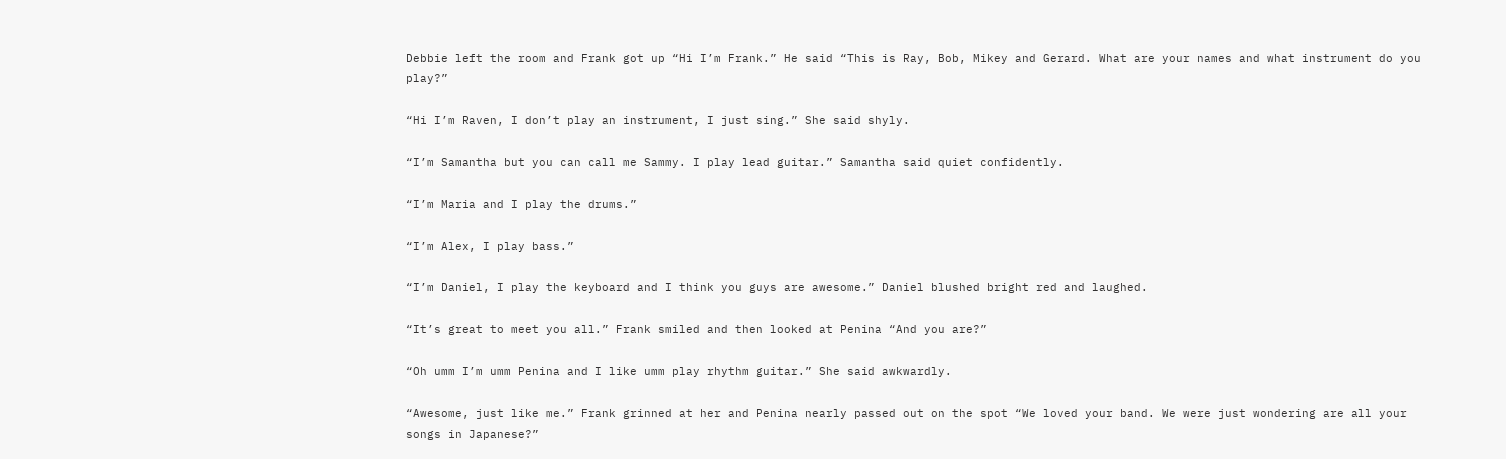Debbie left the room and Frank got up “Hi I’m Frank.” He said “This is Ray, Bob, Mikey and Gerard. What are your names and what instrument do you play?”

“Hi I’m Raven, I don’t play an instrument, I just sing.” She said shyly.

“I’m Samantha but you can call me Sammy. I play lead guitar.” Samantha said quiet confidently.

“I’m Maria and I play the drums.”

“I’m Alex, I play bass.”

“I’m Daniel, I play the keyboard and I think you guys are awesome.” Daniel blushed bright red and laughed.

“It’s great to meet you all.” Frank smiled and then looked at Penina “And you are?”

“Oh umm I’m umm Penina and I like umm play rhythm guitar.” She said awkwardly.

“Awesome, just like me.” Frank grinned at her and Penina nearly passed out on the spot “We loved your band. We were just wondering are all your songs in Japanese?”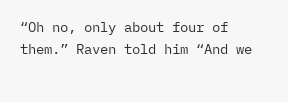“Oh no, only about four of them.” Raven told him “And we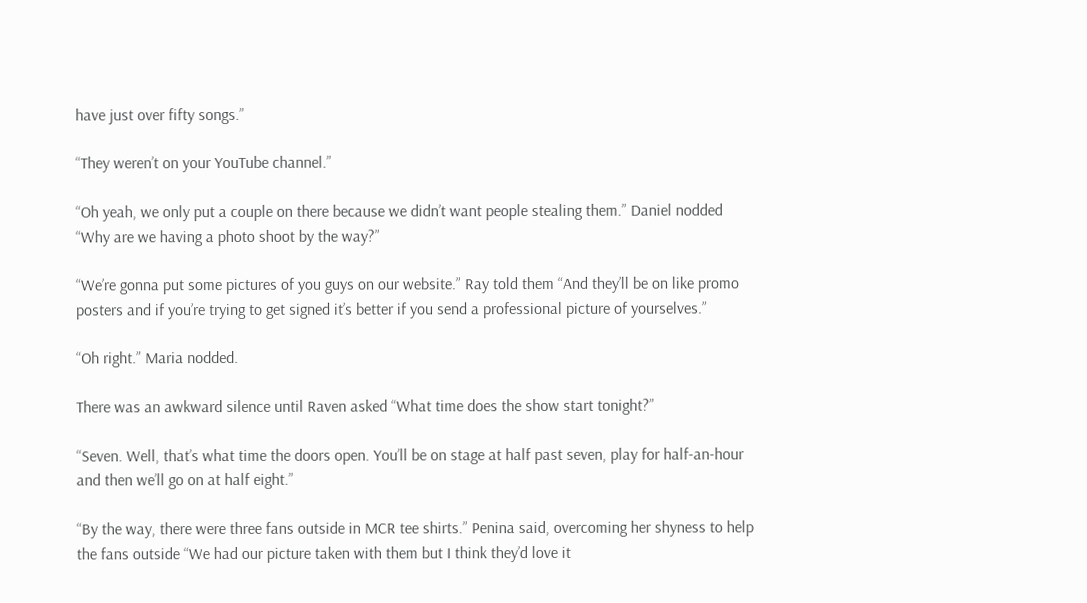have just over fifty songs.”

“They weren’t on your YouTube channel.”

“Oh yeah, we only put a couple on there because we didn’t want people stealing them.” Daniel nodded “Why are we having a photo shoot by the way?”

“We’re gonna put some pictures of you guys on our website.” Ray told them “And they’ll be on like promo posters and if you’re trying to get signed it’s better if you send a professional picture of yourselves.”

“Oh right.” Maria nodded.

There was an awkward silence until Raven asked “What time does the show start tonight?”

“Seven. Well, that’s what time the doors open. You’ll be on stage at half past seven, play for half-an-hour and then we’ll go on at half eight.”

“By the way, there were three fans outside in MCR tee shirts.” Penina said, overcoming her shyness to help the fans outside “We had our picture taken with them but I think they’d love it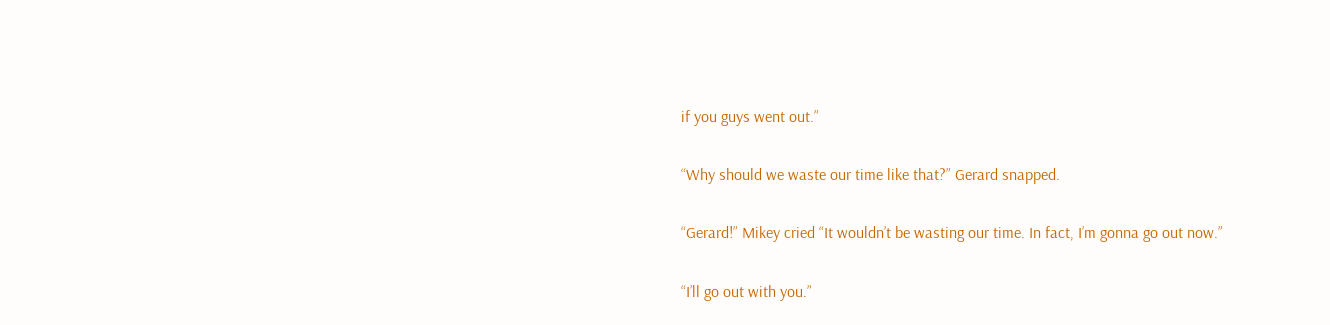if you guys went out.”

“Why should we waste our time like that?” Gerard snapped.

“Gerard!” Mikey cried “It wouldn’t be wasting our time. In fact, I’m gonna go out now.”

“I’ll go out with you.”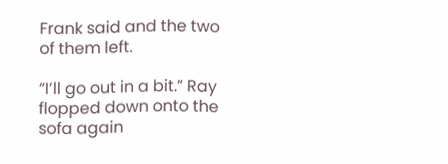Frank said and the two of them left.

“I’ll go out in a bit.” Ray flopped down onto the sofa again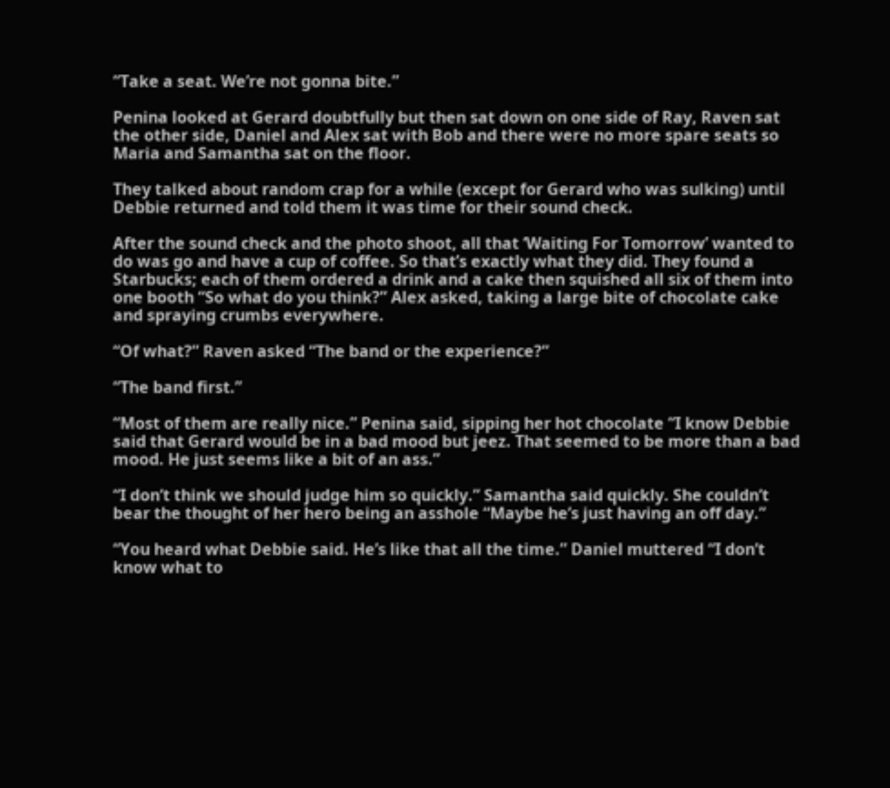“Take a seat. We’re not gonna bite.”

Penina looked at Gerard doubtfully but then sat down on one side of Ray, Raven sat the other side, Daniel and Alex sat with Bob and there were no more spare seats so Maria and Samantha sat on the floor.

They talked about random crap for a while (except for Gerard who was sulking) until Debbie returned and told them it was time for their sound check.

After the sound check and the photo shoot, all that ‘Waiting For Tomorrow’ wanted to do was go and have a cup of coffee. So that’s exactly what they did. They found a Starbucks; each of them ordered a drink and a cake then squished all six of them into one booth “So what do you think?” Alex asked, taking a large bite of chocolate cake and spraying crumbs everywhere.

“Of what?” Raven asked “The band or the experience?”

“The band first.”

“Most of them are really nice.” Penina said, sipping her hot chocolate “I know Debbie said that Gerard would be in a bad mood but jeez. That seemed to be more than a bad mood. He just seems like a bit of an ass.”

“I don’t think we should judge him so quickly.” Samantha said quickly. She couldn’t bear the thought of her hero being an asshole “Maybe he’s just having an off day.”

“You heard what Debbie said. He’s like that all the time.” Daniel muttered “I don’t know what to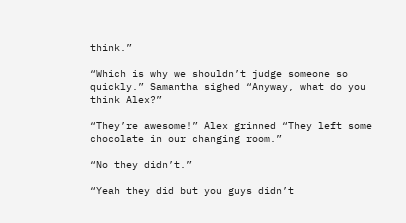think.”

“Which is why we shouldn’t judge someone so quickly.” Samantha sighed “Anyway, what do you think Alex?”

“They’re awesome!” Alex grinned “They left some chocolate in our changing room.”

“No they didn’t.”

“Yeah they did but you guys didn’t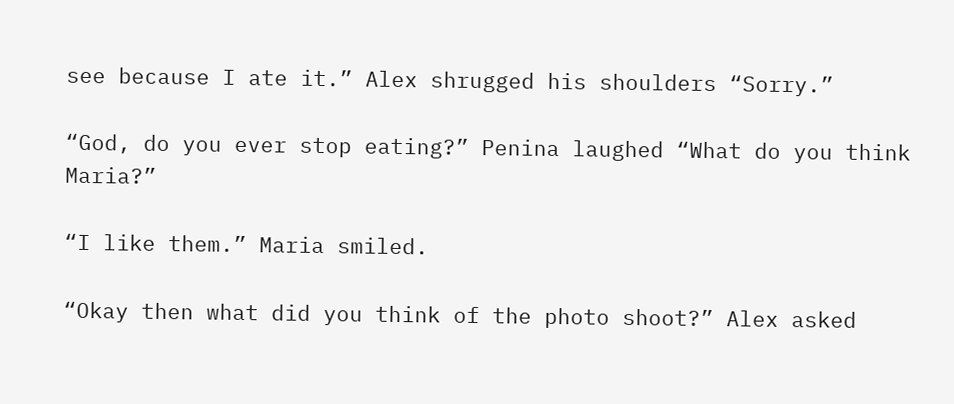see because I ate it.” Alex shrugged his shoulders “Sorry.”

“God, do you ever stop eating?” Penina laughed “What do you think Maria?”

“I like them.” Maria smiled.

“Okay then what did you think of the photo shoot?” Alex asked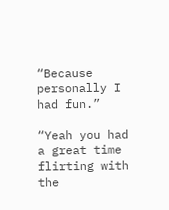“Because personally I had fun.”

“Yeah you had a great time flirting with the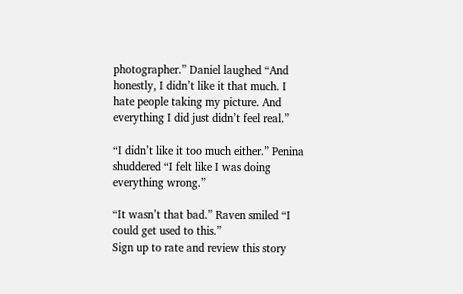photographer.” Daniel laughed “And honestly, I didn’t like it that much. I hate people taking my picture. And everything I did just didn’t feel real.”

“I didn’t like it too much either.” Penina shuddered “I felt like I was doing everything wrong.”

“It wasn’t that bad.” Raven smiled “I could get used to this.”
Sign up to rate and review this story